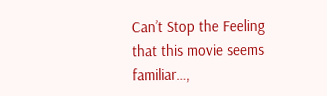Can’t Stop the Feeling that this movie seems familiar…,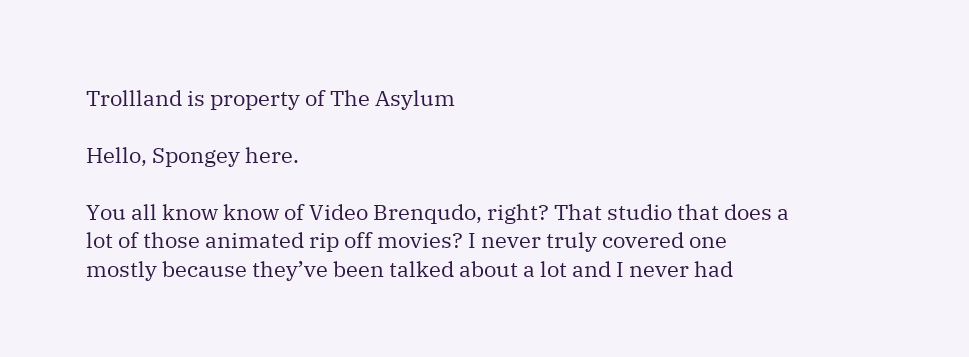Trollland is property of The Asylum

Hello, Spongey here.

You all know know of Video Brenqudo, right? That studio that does a lot of those animated rip off movies? I never truly covered one mostly because they’ve been talked about a lot and I never had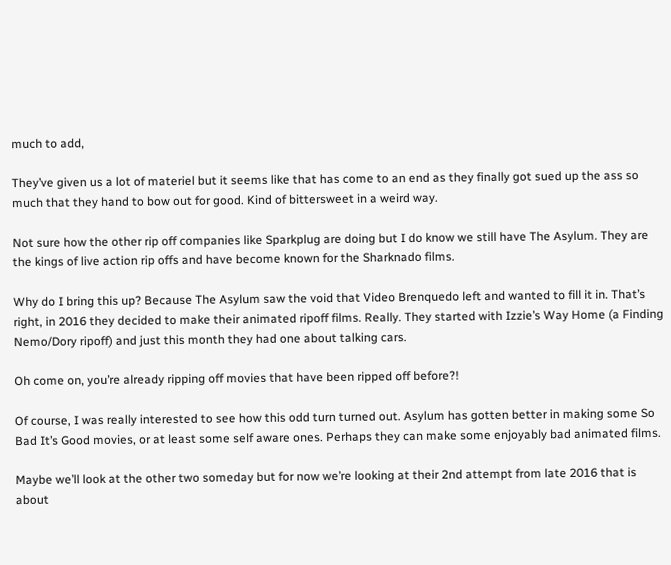much to add,

They’ve given us a lot of materiel but it seems like that has come to an end as they finally got sued up the ass so much that they hand to bow out for good. Kind of bittersweet in a weird way.

Not sure how the other rip off companies like Sparkplug are doing but I do know we still have The Asylum. They are the kings of live action rip offs and have become known for the Sharknado films.

Why do I bring this up? Because The Asylum saw the void that Video Brenquedo left and wanted to fill it in. That’s right, in 2016 they decided to make their animated ripoff films. Really. They started with Izzie’s Way Home (a Finding Nemo/Dory ripoff) and just this month they had one about talking cars.

Oh come on, you’re already ripping off movies that have been ripped off before?!

Of course, I was really interested to see how this odd turn turned out. Asylum has gotten better in making some So Bad It’s Good movies, or at least some self aware ones. Perhaps they can make some enjoyably bad animated films.

Maybe we’ll look at the other two someday but for now we’re looking at their 2nd attempt from late 2016 that is about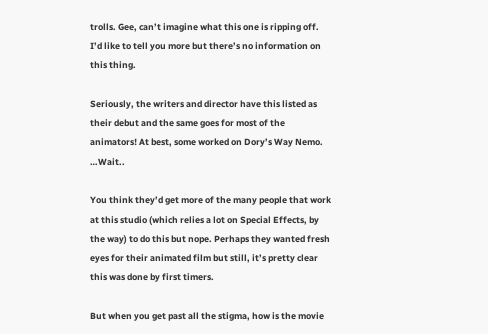trolls. Gee, can’t imagine what this one is ripping off. I’d like to tell you more but there’s no information on this thing.

Seriously, the writers and director have this listed as their debut and the same goes for most of the animators! At best, some worked on Dory’s Way Nemo. …Wait..

You think they’d get more of the many people that work at this studio (which relies a lot on Special Effects, by the way) to do this but nope. Perhaps they wanted fresh eyes for their animated film but still, it’s pretty clear this was done by first timers.

But when you get past all the stigma, how is the movie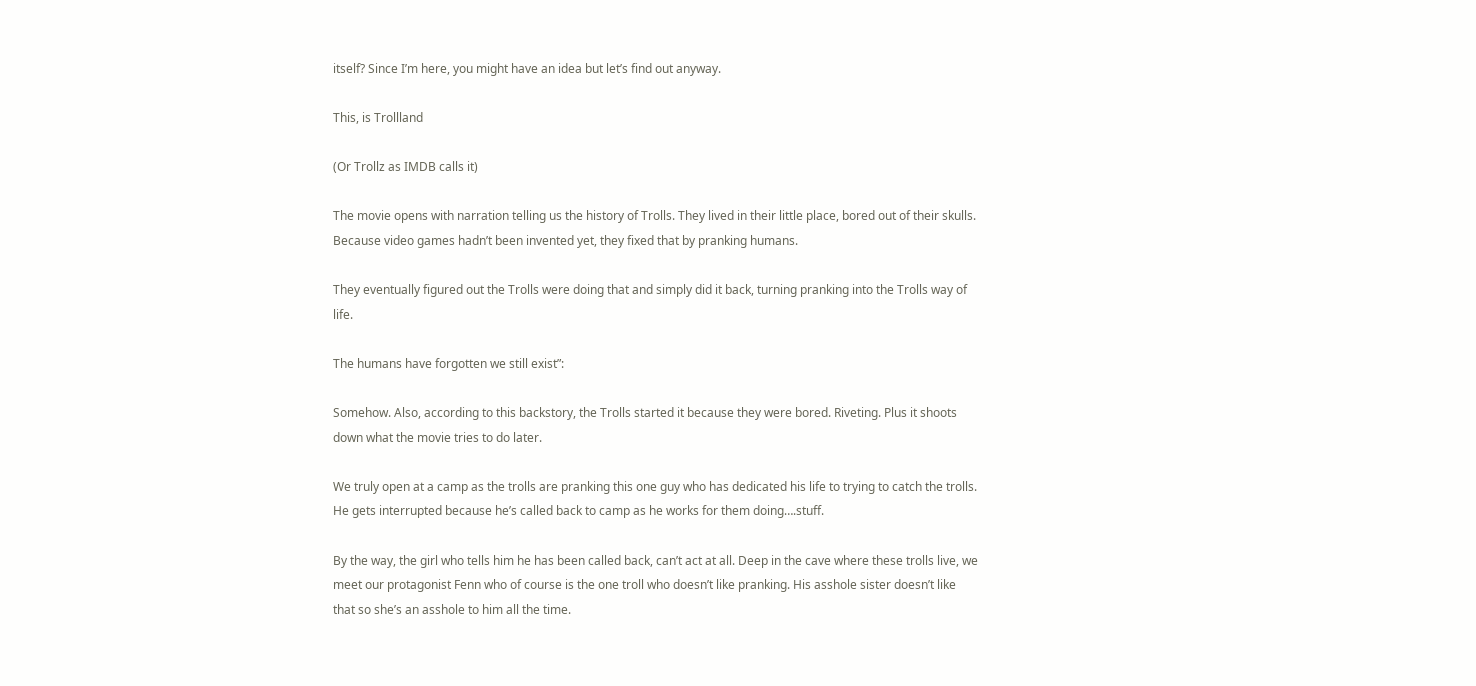itself? Since I’m here, you might have an idea but let’s find out anyway.

This, is Trollland

(Or Trollz as IMDB calls it)

The movie opens with narration telling us the history of Trolls. They lived in their little place, bored out of their skulls. Because video games hadn’t been invented yet, they fixed that by pranking humans.

They eventually figured out the Trolls were doing that and simply did it back, turning pranking into the Trolls way of life.

The humans have forgotten we still exist”:

Somehow. Also, according to this backstory, the Trolls started it because they were bored. Riveting. Plus it shoots down what the movie tries to do later.

We truly open at a camp as the trolls are pranking this one guy who has dedicated his life to trying to catch the trolls. He gets interrupted because he’s called back to camp as he works for them doing….stuff.

By the way, the girl who tells him he has been called back, can’t act at all. Deep in the cave where these trolls live, we meet our protagonist Fenn who of course is the one troll who doesn’t like pranking. His asshole sister doesn’t like that so she’s an asshole to him all the time.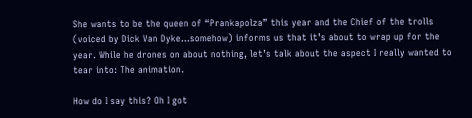She wants to be the queen of “Prankapolza” this year and the Chief of the trolls (voiced by Dick Van Dyke…somehow) informs us that it’s about to wrap up for the year. While he drones on about nothing, let’s talk about the aspect I really wanted to tear into: The animation.

How do I say this? Oh I got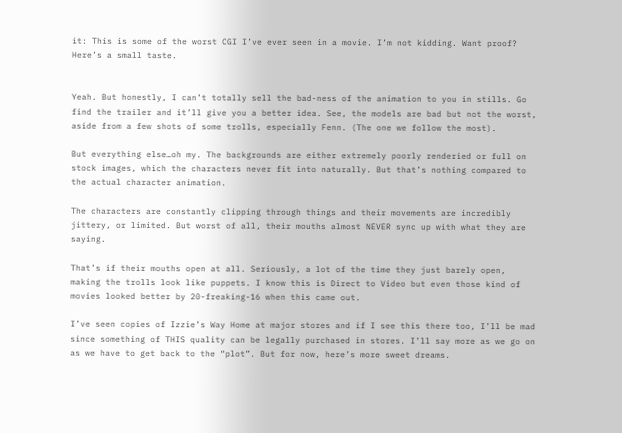it: This is some of the worst CGI I’ve ever seen in a movie. I’m not kidding. Want proof? Here’s a small taste.


Yeah. But honestly, I can’t totally sell the bad-ness of the animation to you in stills. Go find the trailer and it’ll give you a better idea. See, the models are bad but not the worst, aside from a few shots of some trolls, especially Fenn. (The one we follow the most).

But everything else…oh my. The backgrounds are either extremely poorly renderied or full on stock images, which the characters never fit into naturally. But that’s nothing compared to the actual character animation.

The characters are constantly clipping through things and their movements are incredibly jittery, or limited. But worst of all, their mouths almost NEVER sync up with what they are saying.

That’s if their mouths open at all. Seriously, a lot of the time they just barely open, making the trolls look like puppets. I know this is Direct to Video but even those kind of movies looked better by 20-freaking-16 when this came out.

I’ve seen copies of Izzie’s Way Home at major stores and if I see this there too, I’ll be mad since something of THIS quality can be legally purchased in stores. I’ll say more as we go on as we have to get back to the “plot”. But for now, here’s more sweet dreams.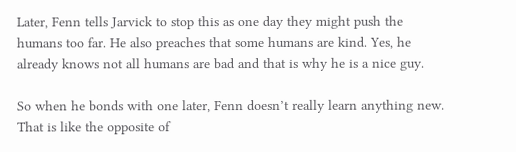Later, Fenn tells Jarvick to stop this as one day they might push the humans too far. He also preaches that some humans are kind. Yes, he already knows not all humans are bad and that is why he is a nice guy.

So when he bonds with one later, Fenn doesn’t really learn anything new. That is like the opposite of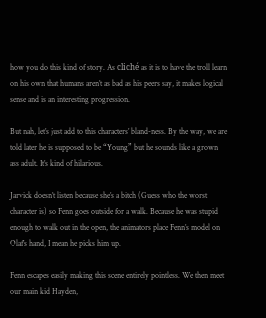how you do this kind of story. As cliché as it is to have the troll learn on his own that humans aren’t as bad as his peers say, it makes logical sense and is an interesting progression.

But nah, let’s just add to this characters’ bland-ness. By the way, we are told later he is supposed to be “Young” but he sounds like a grown ass adult. It’s kind of hilarious.

Jarvick doesn’t listen because she’s a bitch (Guess who the worst character is) so Fenn goes outside for a walk. Because he was stupid enough to walk out in the open, the animators place Fenn’s model on Olaf’s hand, I mean he picks him up.

Fenn escapes easily making this scene entirely pointless. We then meet our main kid Hayden,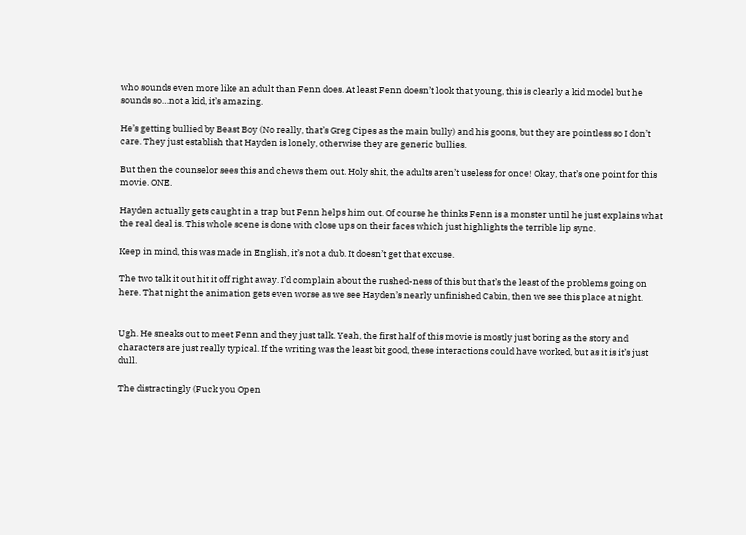who sounds even more like an adult than Fenn does. At least Fenn doesn’t look that young, this is clearly a kid model but he sounds so…not a kid, it’s amazing.

He’s getting bullied by Beast Boy (No really, that’s Greg Cipes as the main bully) and his goons, but they are pointless so I don’t care. They just establish that Hayden is lonely, otherwise they are generic bullies.

But then the counselor sees this and chews them out. Holy shit, the adults aren’t useless for once! Okay, that’s one point for this movie. ONE.

Hayden actually gets caught in a trap but Fenn helps him out. Of course he thinks Fenn is a monster until he just explains what the real deal is. This whole scene is done with close ups on their faces which just highlights the terrible lip sync.

Keep in mind, this was made in English, it’s not a dub. It doesn’t get that excuse.

The two talk it out hit it off right away. I’d complain about the rushed-ness of this but that’s the least of the problems going on here. That night the animation gets even worse as we see Hayden’s nearly unfinished Cabin, then we see this place at night.


Ugh. He sneaks out to meet Fenn and they just talk. Yeah, the first half of this movie is mostly just boring as the story and characters are just really typical. If the writing was the least bit good, these interactions could have worked, but as it is it’s just dull.

The distractingly (Fuck you Open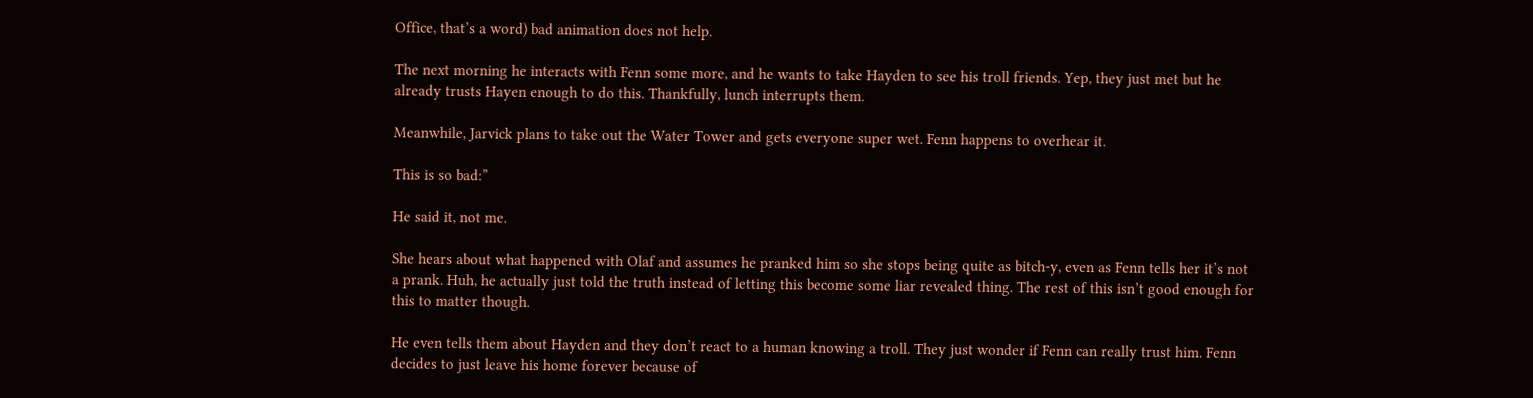Office, that’s a word) bad animation does not help.

The next morning he interacts with Fenn some more, and he wants to take Hayden to see his troll friends. Yep, they just met but he already trusts Hayen enough to do this. Thankfully, lunch interrupts them.

Meanwhile, Jarvick plans to take out the Water Tower and gets everyone super wet. Fenn happens to overhear it.

This is so bad:”

He said it, not me.

She hears about what happened with Olaf and assumes he pranked him so she stops being quite as bitch-y, even as Fenn tells her it’s not a prank. Huh, he actually just told the truth instead of letting this become some liar revealed thing. The rest of this isn’t good enough for this to matter though.

He even tells them about Hayden and they don’t react to a human knowing a troll. They just wonder if Fenn can really trust him. Fenn decides to just leave his home forever because of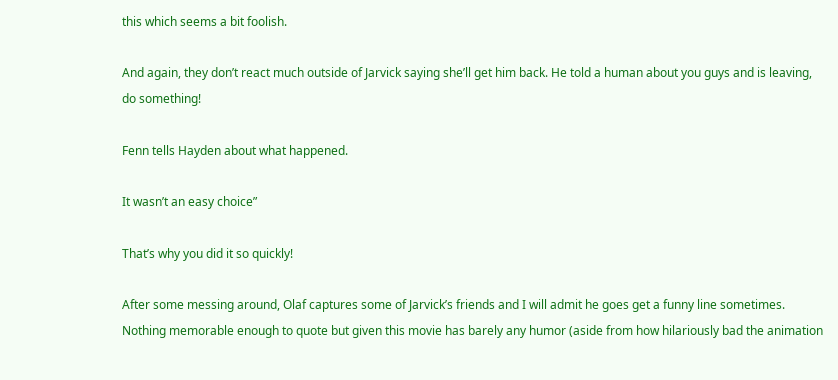this which seems a bit foolish.

And again, they don’t react much outside of Jarvick saying she’ll get him back. He told a human about you guys and is leaving, do something!

Fenn tells Hayden about what happened.

It wasn’t an easy choice”

That’s why you did it so quickly!

After some messing around, Olaf captures some of Jarvick’s friends and I will admit he goes get a funny line sometimes. Nothing memorable enough to quote but given this movie has barely any humor (aside from how hilariously bad the animation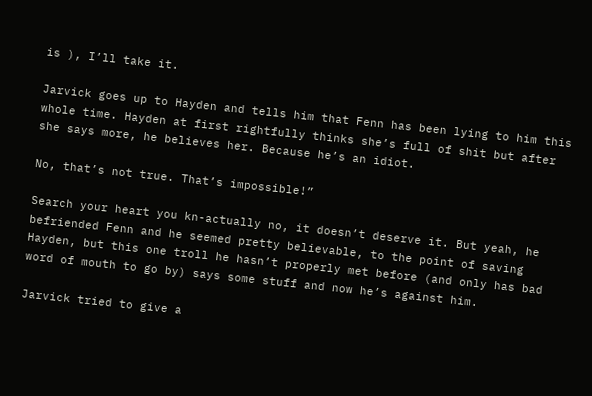is ), I’ll take it.

Jarvick goes up to Hayden and tells him that Fenn has been lying to him this whole time. Hayden at first rightfully thinks she’s full of shit but after she says more, he believes her. Because he’s an idiot.

No, that’s not true. That’s impossible!”

Search your heart you kn-actually no, it doesn’t deserve it. But yeah, he befriended Fenn and he seemed pretty believable, to the point of saving Hayden, but this one troll he hasn’t properly met before (and only has bad word of mouth to go by) says some stuff and now he’s against him.

Jarvick tried to give a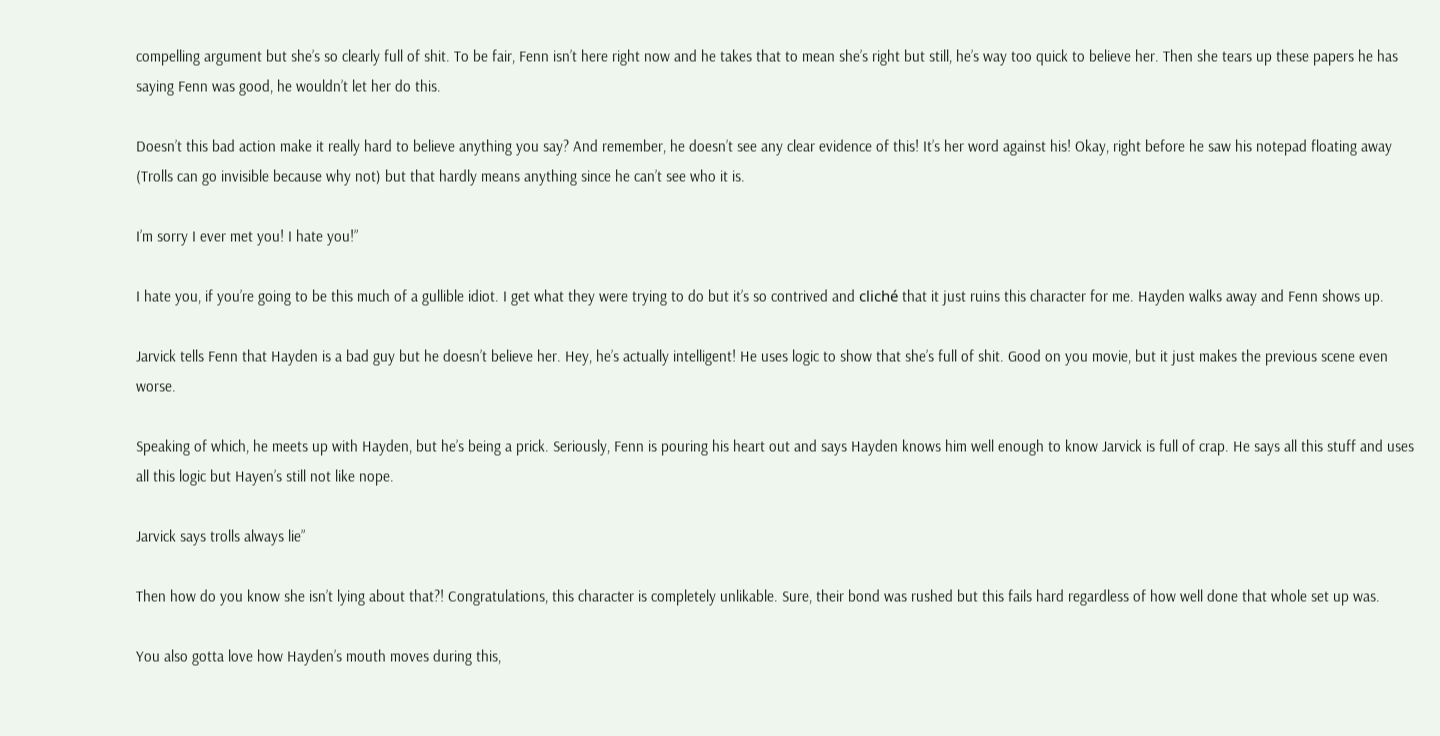compelling argument but she’s so clearly full of shit. To be fair, Fenn isn’t here right now and he takes that to mean she’s right but still, he’s way too quick to believe her. Then she tears up these papers he has saying Fenn was good, he wouldn’t let her do this.

Doesn’t this bad action make it really hard to believe anything you say? And remember, he doesn’t see any clear evidence of this! It’s her word against his! Okay, right before he saw his notepad floating away (Trolls can go invisible because why not) but that hardly means anything since he can’t see who it is.

I’m sorry I ever met you! I hate you!”

I hate you, if you’re going to be this much of a gullible idiot. I get what they were trying to do but it’s so contrived and cliché that it just ruins this character for me. Hayden walks away and Fenn shows up.

Jarvick tells Fenn that Hayden is a bad guy but he doesn’t believe her. Hey, he’s actually intelligent! He uses logic to show that she’s full of shit. Good on you movie, but it just makes the previous scene even worse.

Speaking of which, he meets up with Hayden, but he’s being a prick. Seriously, Fenn is pouring his heart out and says Hayden knows him well enough to know Jarvick is full of crap. He says all this stuff and uses all this logic but Hayen’s still not like nope.

Jarvick says trolls always lie”

Then how do you know she isn’t lying about that?! Congratulations, this character is completely unlikable. Sure, their bond was rushed but this fails hard regardless of how well done that whole set up was.

You also gotta love how Hayden’s mouth moves during this,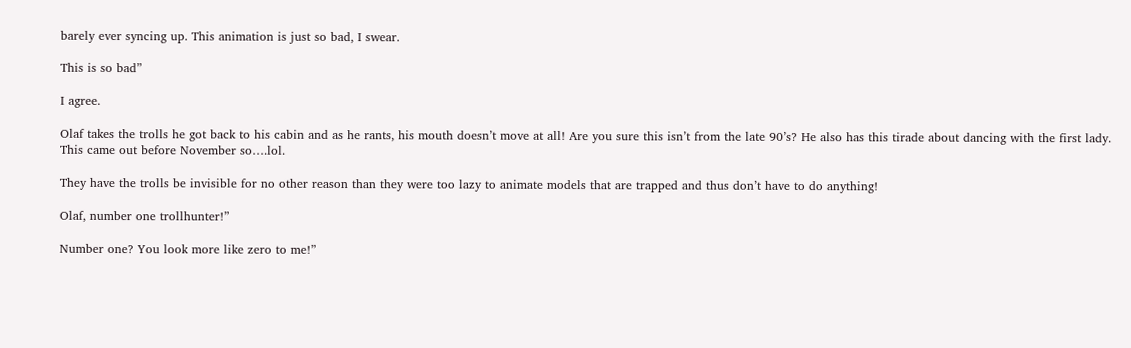barely ever syncing up. This animation is just so bad, I swear.

This is so bad”

I agree.

Olaf takes the trolls he got back to his cabin and as he rants, his mouth doesn’t move at all! Are you sure this isn’t from the late 90’s? He also has this tirade about dancing with the first lady. This came out before November so….lol.

They have the trolls be invisible for no other reason than they were too lazy to animate models that are trapped and thus don’t have to do anything!

Olaf, number one trollhunter!”

Number one? You look more like zero to me!”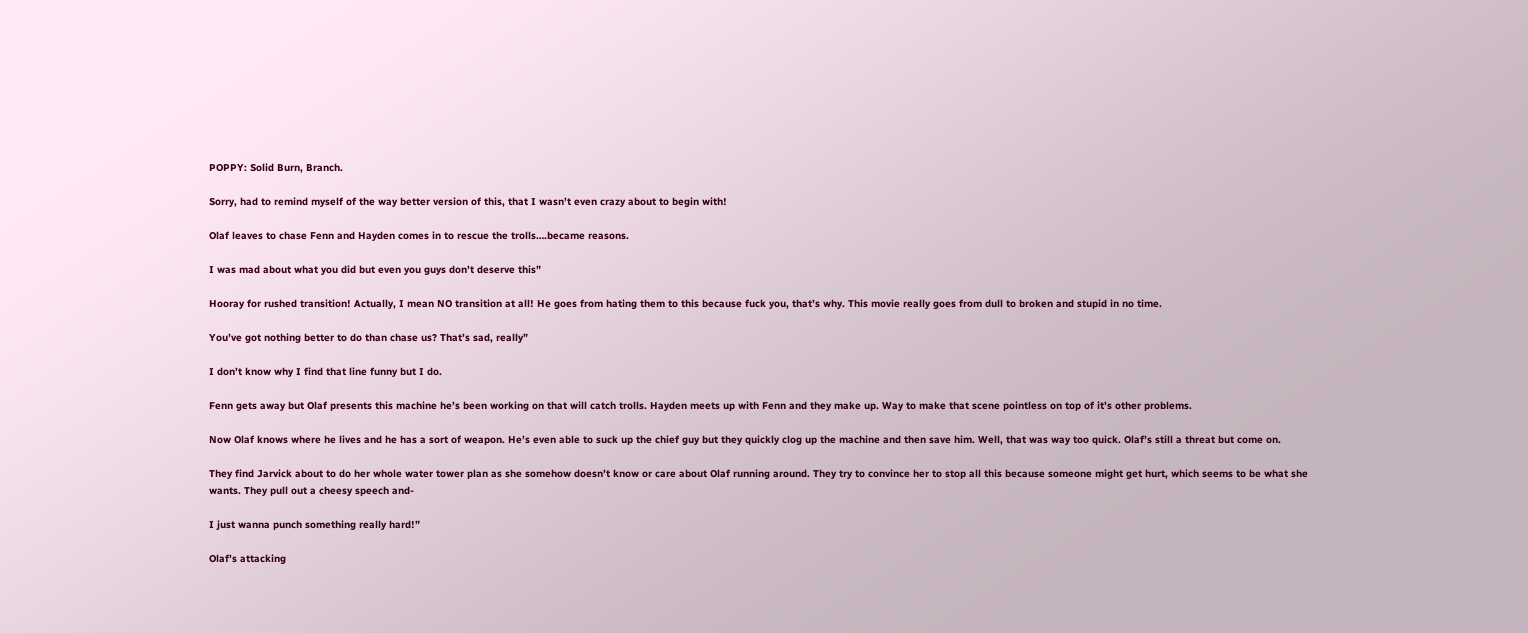POPPY: Solid Burn, Branch.

Sorry, had to remind myself of the way better version of this, that I wasn’t even crazy about to begin with!

Olaf leaves to chase Fenn and Hayden comes in to rescue the trolls….became reasons.

I was mad about what you did but even you guys don’t deserve this”

Hooray for rushed transition! Actually, I mean NO transition at all! He goes from hating them to this because fuck you, that’s why. This movie really goes from dull to broken and stupid in no time.

You’ve got nothing better to do than chase us? That’s sad, really”

I don’t know why I find that line funny but I do.

Fenn gets away but Olaf presents this machine he’s been working on that will catch trolls. Hayden meets up with Fenn and they make up. Way to make that scene pointless on top of it’s other problems.

Now Olaf knows where he lives and he has a sort of weapon. He’s even able to suck up the chief guy but they quickly clog up the machine and then save him. Well, that was way too quick. Olaf’s still a threat but come on.

They find Jarvick about to do her whole water tower plan as she somehow doesn’t know or care about Olaf running around. They try to convince her to stop all this because someone might get hurt, which seems to be what she wants. They pull out a cheesy speech and-

I just wanna punch something really hard!”

Olaf’s attacking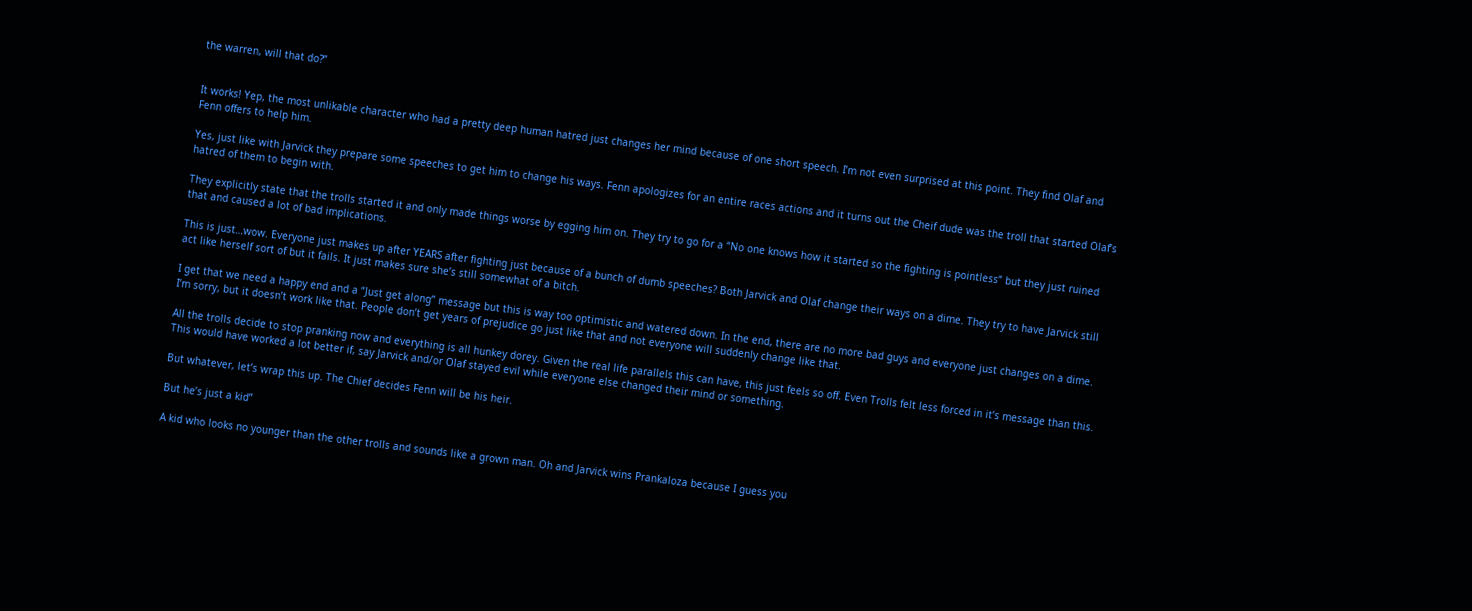the warren, will that do?”


It works! Yep, the most unlikable character who had a pretty deep human hatred just changes her mind because of one short speech. I’m not even surprised at this point. They find Olaf and Fenn offers to help him.

Yes, just like with Jarvick they prepare some speeches to get him to change his ways. Fenn apologizes for an entire races actions and it turns out the Cheif dude was the troll that started Olaf’s hatred of them to begin with.

They explicitly state that the trolls started it and only made things worse by egging him on. They try to go for a “No one knows how it started so the fighting is pointless” but they just ruined that and caused a lot of bad implications.

This is just…wow. Everyone just makes up after YEARS after fighting just because of a bunch of dumb speeches? Both Jarvick and Olaf change their ways on a dime. They try to have Jarvick still act like herself sort of but it fails. It just makes sure she’s still somewhat of a bitch.

I get that we need a happy end and a “Just get along” message but this is way too optimistic and watered down. In the end, there are no more bad guys and everyone just changes on a dime. I’m sorry, but it doesn’t work like that. People don’t get years of prejudice go just like that and not everyone will suddenly change like that.

All the trolls decide to stop pranking now and everything is all hunkey dorey. Given the real life parallels this can have, this just feels so off. Even Trolls felt less forced in it’s message than this. This would have worked a lot better if, say Jarvick and/or Olaf stayed evil while everyone else changed their mind or something.

But whatever, let’s wrap this up. The Chief decides Fenn will be his heir.

But he’s just a kid”

A kid who looks no younger than the other trolls and sounds like a grown man. Oh and Jarvick wins Prankaloza because I guess you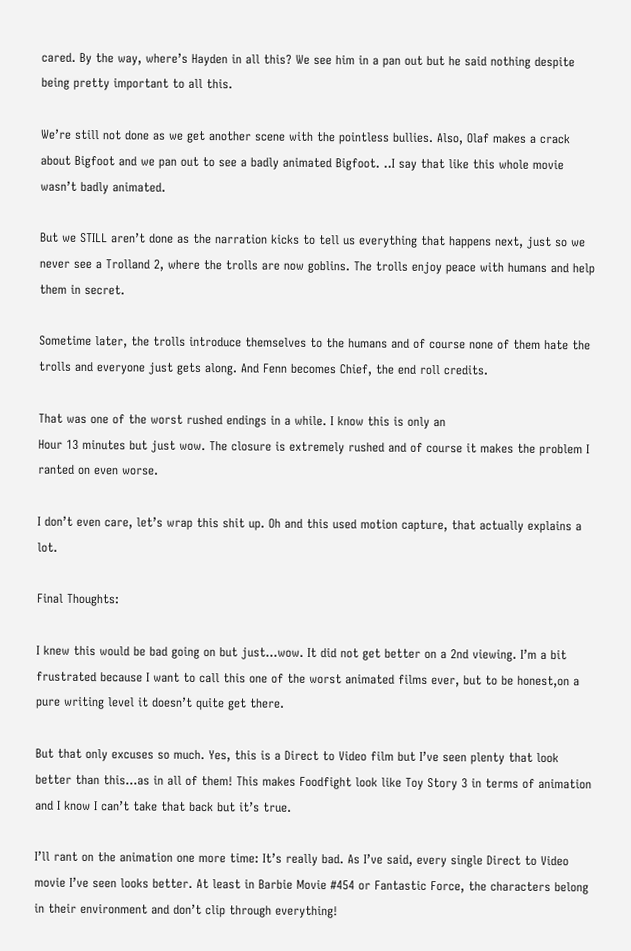cared. By the way, where’s Hayden in all this? We see him in a pan out but he said nothing despite being pretty important to all this.

We’re still not done as we get another scene with the pointless bullies. Also, Olaf makes a crack about Bigfoot and we pan out to see a badly animated Bigfoot. ..I say that like this whole movie wasn’t badly animated.

But we STILL aren’t done as the narration kicks to tell us everything that happens next, just so we never see a Trolland 2, where the trolls are now goblins. The trolls enjoy peace with humans and help them in secret.

Sometime later, the trolls introduce themselves to the humans and of course none of them hate the trolls and everyone just gets along. And Fenn becomes Chief, the end roll credits.

That was one of the worst rushed endings in a while. I know this is only an
Hour 13 minutes but just wow. The closure is extremely rushed and of course it makes the problem I ranted on even worse.

I don’t even care, let’s wrap this shit up. Oh and this used motion capture, that actually explains a lot.

Final Thoughts:

I knew this would be bad going on but just…wow. It did not get better on a 2nd viewing. I’m a bit frustrated because I want to call this one of the worst animated films ever, but to be honest,on a pure writing level it doesn’t quite get there.

But that only excuses so much. Yes, this is a Direct to Video film but I’ve seen plenty that look better than this…as in all of them! This makes Foodfight look like Toy Story 3 in terms of animation and I know I can’t take that back but it’s true.

I’ll rant on the animation one more time: It’s really bad. As I’ve said, every single Direct to Video movie I’ve seen looks better. At least in Barbie Movie #454 or Fantastic Force, the characters belong in their environment and don’t clip through everything!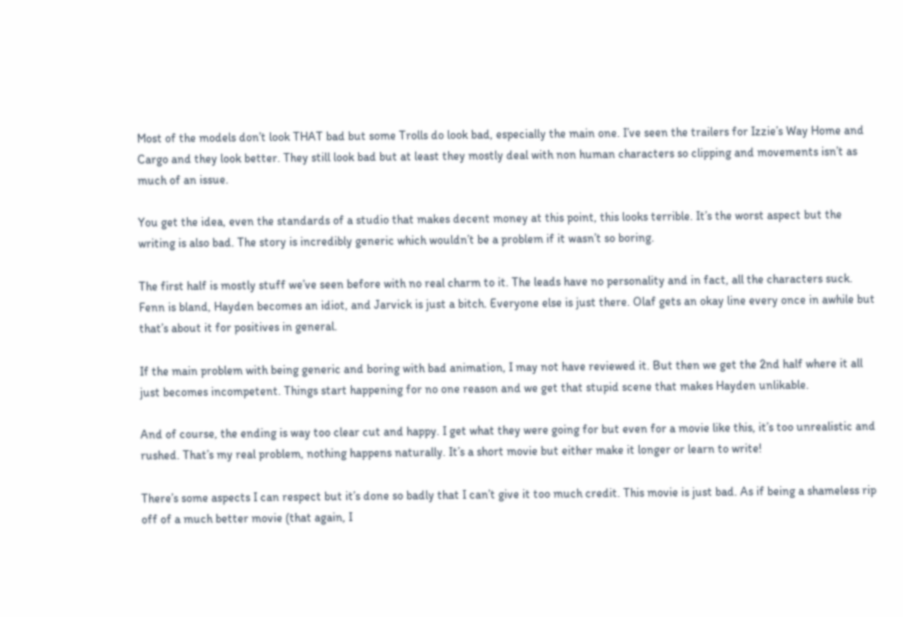Most of the models don’t look THAT bad but some Trolls do look bad, especially the main one. I’ve seen the trailers for Izzie’s Way Home and Cargo and they look better. They still look bad but at least they mostly deal with non human characters so clipping and movements isn’t as much of an issue.

You get the idea, even the standards of a studio that makes decent money at this point, this looks terrible. It’s the worst aspect but the writing is also bad. The story is incredibly generic which wouldn’t be a problem if it wasn’t so boring.

The first half is mostly stuff we’ve seen before with no real charm to it. The leads have no personality and in fact, all the characters suck. Fenn is bland, Hayden becomes an idiot, and Jarvick is just a bitch. Everyone else is just there. Olaf gets an okay line every once in awhile but that’s about it for positives in general.

If the main problem with being generic and boring with bad animation, I may not have reviewed it. But then we get the 2nd half where it all just becomes incompetent. Things start happening for no one reason and we get that stupid scene that makes Hayden unlikable.

And of course, the ending is way too clear cut and happy. I get what they were going for but even for a movie like this, it’s too unrealistic and rushed. That’s my real problem, nothing happens naturally. It’s a short movie but either make it longer or learn to write!

There’s some aspects I can respect but it’s done so badly that I can’t give it too much credit. This movie is just bad. As if being a shameless rip off of a much better movie (that again, I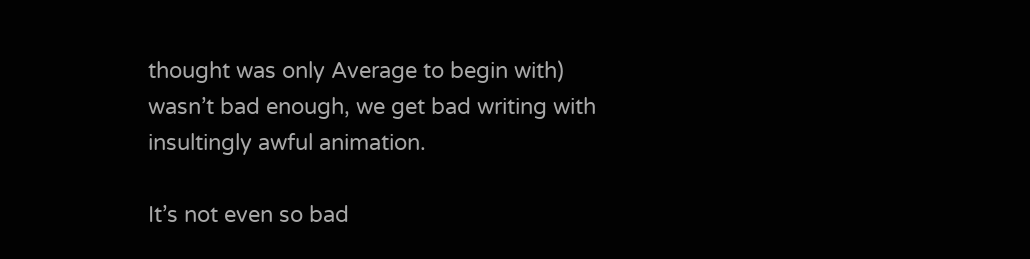thought was only Average to begin with) wasn’t bad enough, we get bad writing with insultingly awful animation.

It’s not even so bad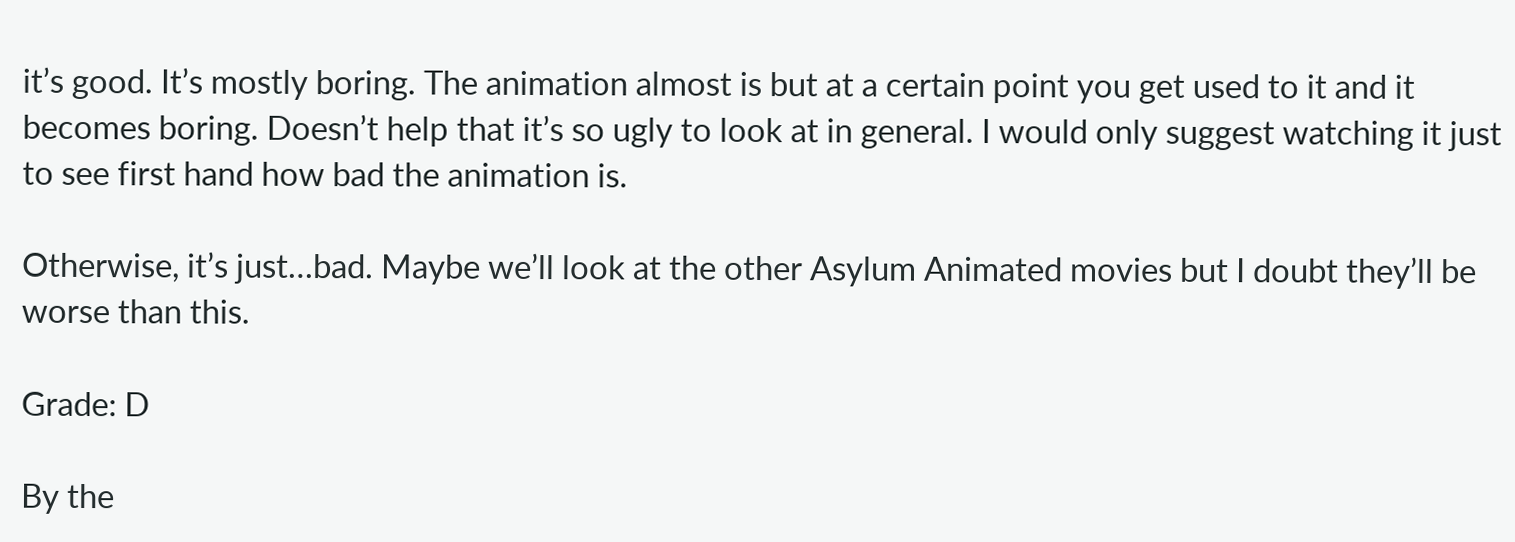it’s good. It’s mostly boring. The animation almost is but at a certain point you get used to it and it becomes boring. Doesn’t help that it’s so ugly to look at in general. I would only suggest watching it just to see first hand how bad the animation is.

Otherwise, it’s just…bad. Maybe we’ll look at the other Asylum Animated movies but I doubt they’ll be worse than this.

Grade: D

By the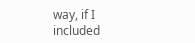way, if I included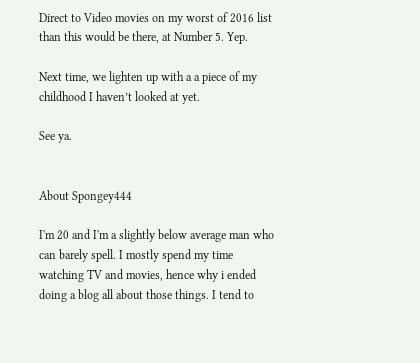Direct to Video movies on my worst of 2016 list than this would be there, at Number 5. Yep.

Next time, we lighten up with a a piece of my childhood I haven’t looked at yet.

See ya.


About Spongey444

I'm 20 and I'm a slightly below average man who can barely spell. I mostly spend my time watching TV and movies, hence why i ended doing a blog all about those things. I tend to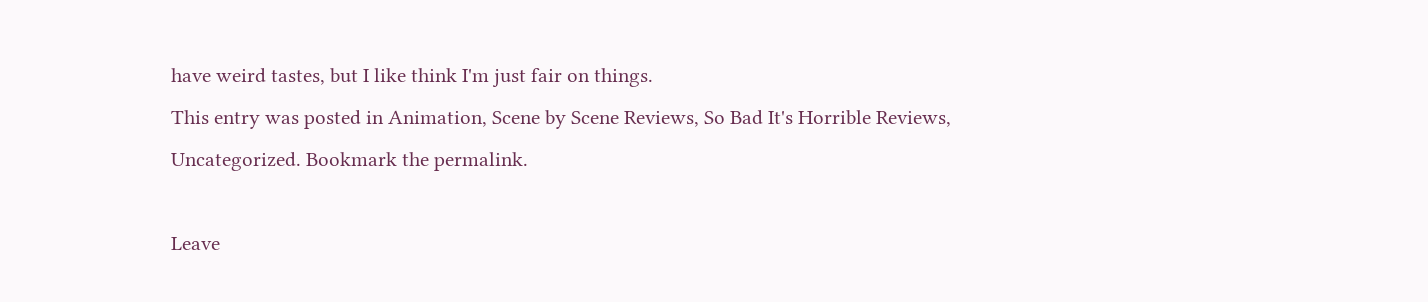have weird tastes, but I like think I'm just fair on things.
This entry was posted in Animation, Scene by Scene Reviews, So Bad It's Horrible Reviews, Uncategorized. Bookmark the permalink.

Leave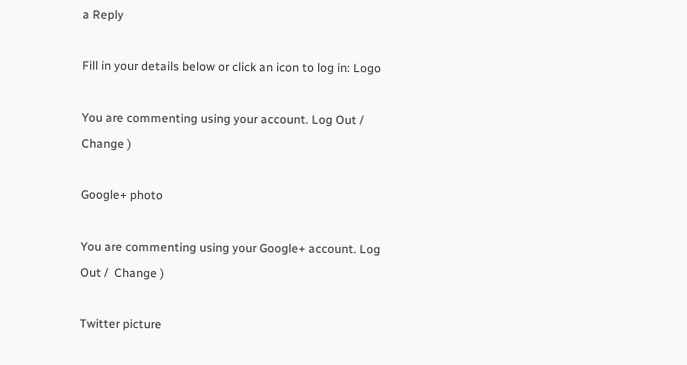a Reply

Fill in your details below or click an icon to log in: Logo

You are commenting using your account. Log Out /  Change )

Google+ photo

You are commenting using your Google+ account. Log Out /  Change )

Twitter picture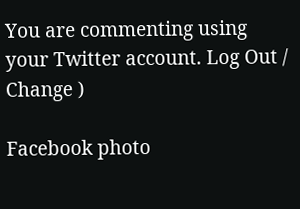You are commenting using your Twitter account. Log Out /  Change )

Facebook photo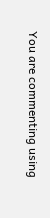You are commenting using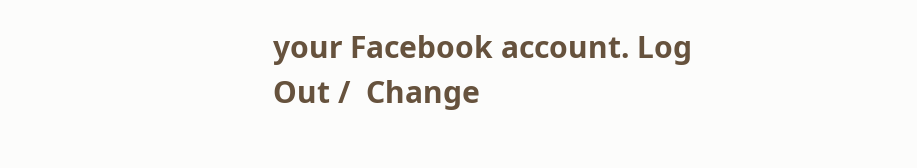your Facebook account. Log Out /  Change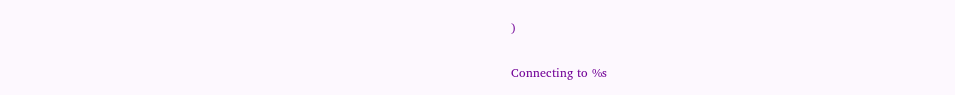)


Connecting to %s